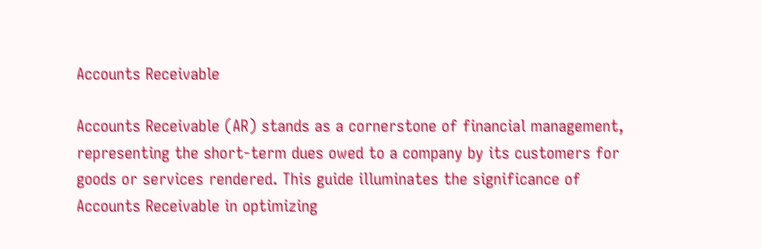Accounts Receivable

Accounts Receivable (AR) stands as a cornerstone of financial management, representing the short-term dues owed to a company by its customers for goods or services rendered. This guide illuminates the significance of Accounts Receivable in optimizing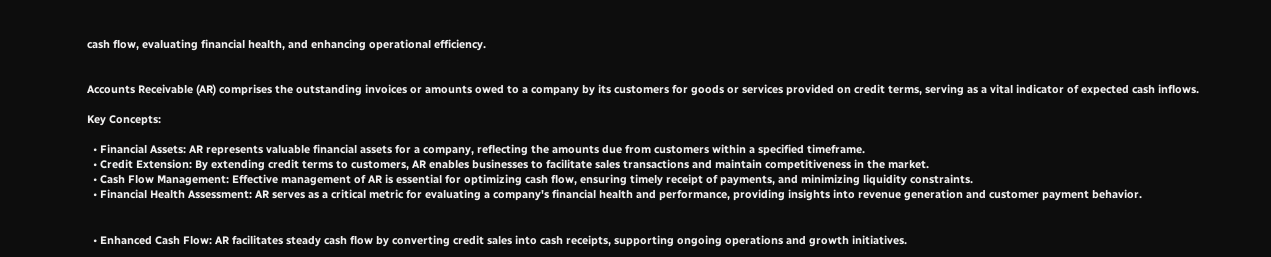cash flow, evaluating financial health, and enhancing operational efficiency.


Accounts Receivable (AR) comprises the outstanding invoices or amounts owed to a company by its customers for goods or services provided on credit terms, serving as a vital indicator of expected cash inflows.

Key Concepts:

  • Financial Assets: AR represents valuable financial assets for a company, reflecting the amounts due from customers within a specified timeframe.
  • Credit Extension: By extending credit terms to customers, AR enables businesses to facilitate sales transactions and maintain competitiveness in the market.
  • Cash Flow Management: Effective management of AR is essential for optimizing cash flow, ensuring timely receipt of payments, and minimizing liquidity constraints.
  • Financial Health Assessment: AR serves as a critical metric for evaluating a company's financial health and performance, providing insights into revenue generation and customer payment behavior.


  • Enhanced Cash Flow: AR facilitates steady cash flow by converting credit sales into cash receipts, supporting ongoing operations and growth initiatives.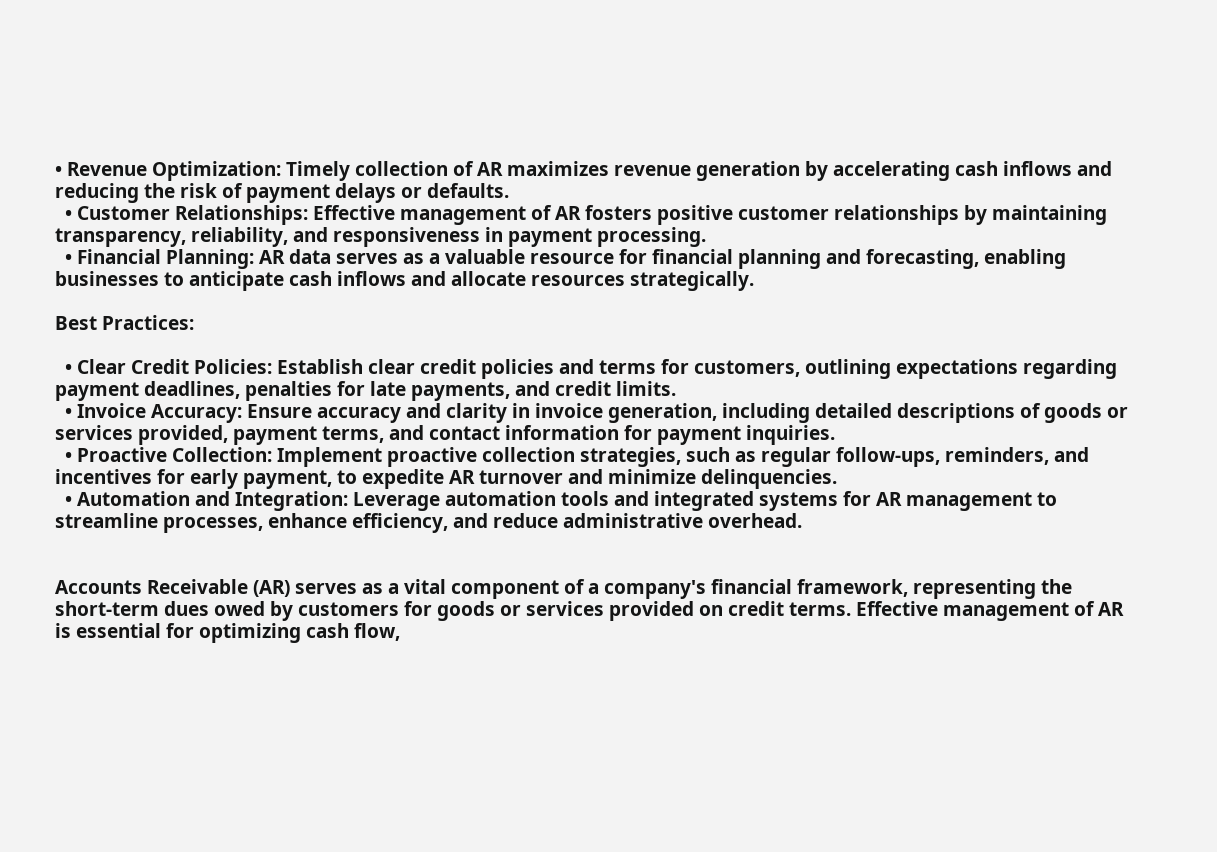• Revenue Optimization: Timely collection of AR maximizes revenue generation by accelerating cash inflows and reducing the risk of payment delays or defaults.
  • Customer Relationships: Effective management of AR fosters positive customer relationships by maintaining transparency, reliability, and responsiveness in payment processing.
  • Financial Planning: AR data serves as a valuable resource for financial planning and forecasting, enabling businesses to anticipate cash inflows and allocate resources strategically.

Best Practices:

  • Clear Credit Policies: Establish clear credit policies and terms for customers, outlining expectations regarding payment deadlines, penalties for late payments, and credit limits.
  • Invoice Accuracy: Ensure accuracy and clarity in invoice generation, including detailed descriptions of goods or services provided, payment terms, and contact information for payment inquiries.
  • Proactive Collection: Implement proactive collection strategies, such as regular follow-ups, reminders, and incentives for early payment, to expedite AR turnover and minimize delinquencies.
  • Automation and Integration: Leverage automation tools and integrated systems for AR management to streamline processes, enhance efficiency, and reduce administrative overhead.


Accounts Receivable (AR) serves as a vital component of a company's financial framework, representing the short-term dues owed by customers for goods or services provided on credit terms. Effective management of AR is essential for optimizing cash flow,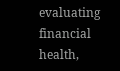evaluating financial health,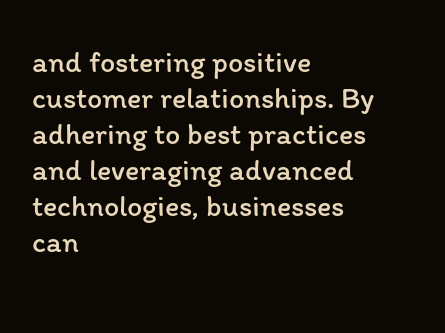and fostering positive customer relationships. By adhering to best practices and leveraging advanced technologies, businesses can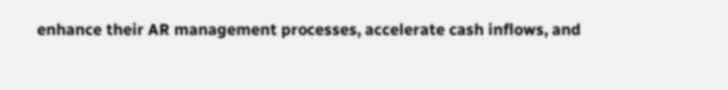enhance their AR management processes, accelerate cash inflows, and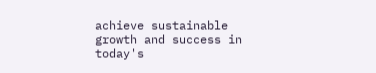achieve sustainable growth and success in today's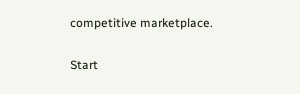competitive marketplace.

Start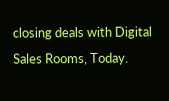closing deals with Digital Sales Rooms, Today.